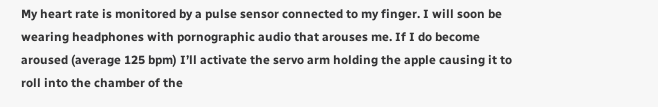My heart rate is monitored by a pulse sensor connected to my finger. I will soon be wearing headphones with pornographic audio that arouses me. If I do become aroused (average 125 bpm) I’ll activate the servo arm holding the apple causing it to roll into the chamber of the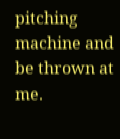pitching machine and be thrown at me.